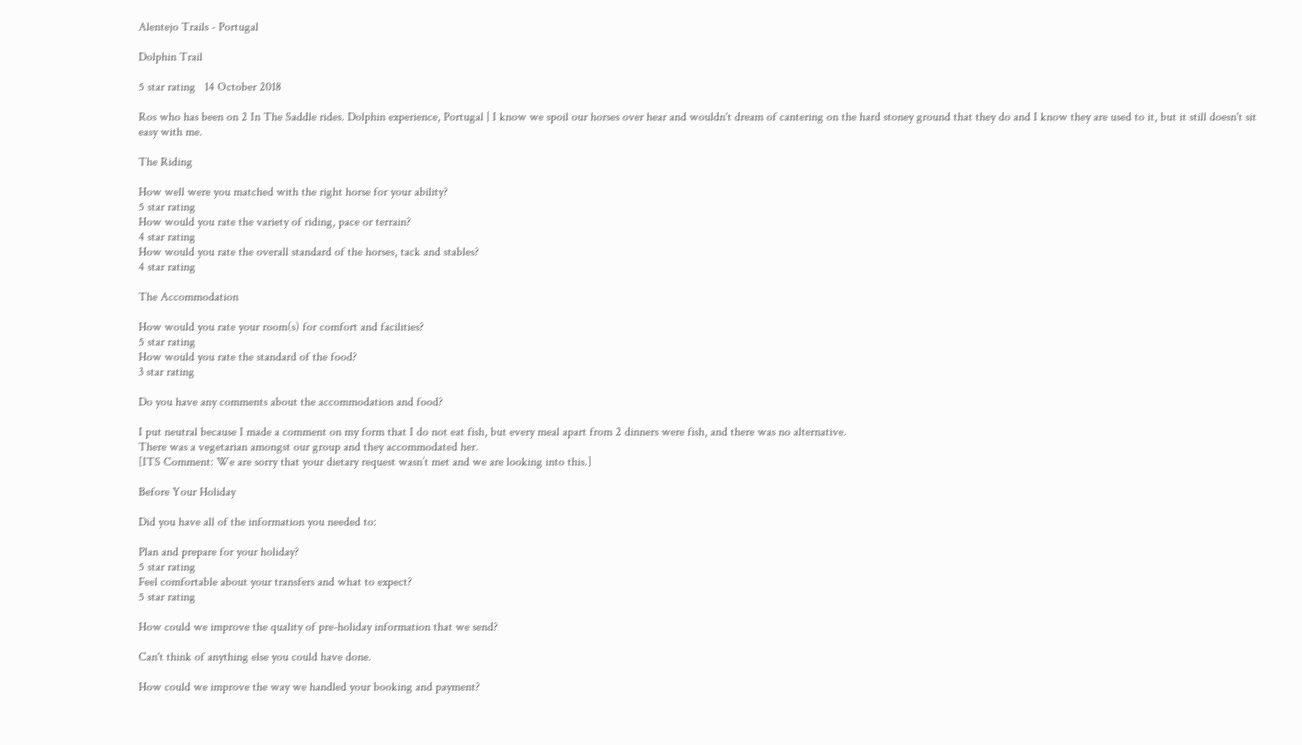Alentejo Trails - Portugal

Dolphin Trail

5 star rating   14 October 2018

Ros who has been on 2 In The Saddle rides. Dolphin experience, Portugal | I know we spoil our horses over hear and wouldn't dream of cantering on the hard stoney ground that they do and I know they are used to it, but it still doesn't sit easy with me.

The Riding

How well were you matched with the right horse for your ability?
5 star rating
How would you rate the variety of riding, pace or terrain?
4 star rating
How would you rate the overall standard of the horses, tack and stables?
4 star rating

The Accommodation

How would you rate your room(s) for comfort and facilities?
5 star rating
How would you rate the standard of the food?
3 star rating

Do you have any comments about the accommodation and food?

I put neutral because I made a comment on my form that I do not eat fish, but every meal apart from 2 dinners were fish, and there was no alternative.
There was a vegetarian amongst our group and they accommodated her.
[ITS Comment: We are sorry that your dietary request wasn’t met and we are looking into this.]

Before Your Holiday

Did you have all of the information you needed to:

Plan and prepare for your holiday?
5 star rating
Feel comfortable about your transfers and what to expect?
5 star rating

How could we improve the quality of pre-holiday information that we send?

Can't think of anything else you could have done.

How could we improve the way we handled your booking and payment?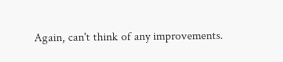Again, can't think of any improvements.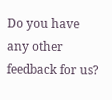Do you have any other feedback for us?